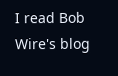I read Bob Wire's blog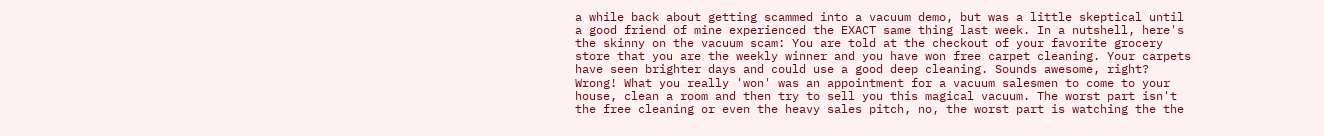a while back about getting scammed into a vacuum demo, but was a little skeptical until a good friend of mine experienced the EXACT same thing last week. In a nutshell, here's the skinny on the vacuum scam: You are told at the checkout of your favorite grocery store that you are the weekly winner and you have won free carpet cleaning. Your carpets have seen brighter days and could use a good deep cleaning. Sounds awesome, right? Wrong! What you really 'won' was an appointment for a vacuum salesmen to come to your house, clean a room and then try to sell you this magical vacuum. The worst part isn't the free cleaning or even the heavy sales pitch, no, the worst part is watching the the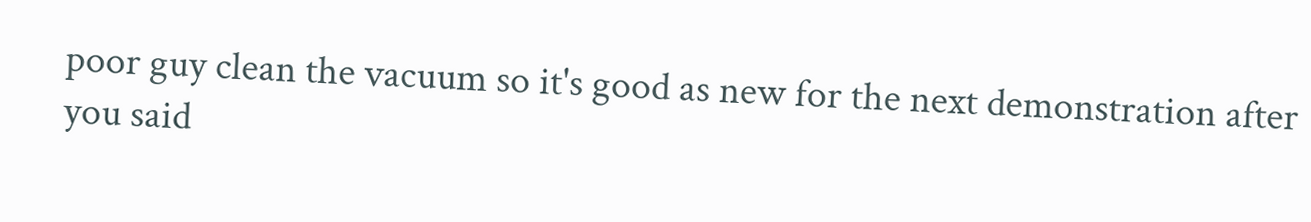poor guy clean the vacuum so it's good as new for the next demonstration after you said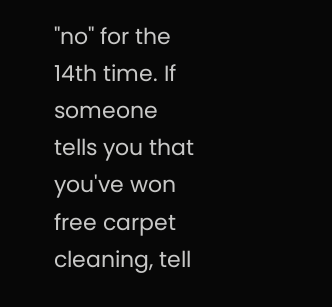"no" for the 14th time. If someone tells you that you've won free carpet cleaning, tell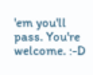'em you'll pass. You're welcome. :-D